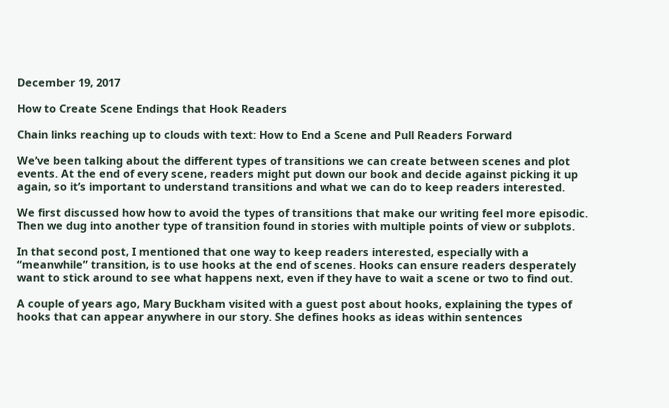December 19, 2017

How to Create Scene Endings that Hook Readers

Chain links reaching up to clouds with text: How to End a Scene and Pull Readers Forward

We’ve been talking about the different types of transitions we can create between scenes and plot events. At the end of every scene, readers might put down our book and decide against picking it up again, so it’s important to understand transitions and what we can do to keep readers interested.

We first discussed how how to avoid the types of transitions that make our writing feel more episodic. Then we dug into another type of transition found in stories with multiple points of view or subplots.

In that second post, I mentioned that one way to keep readers interested, especially with a “meanwhile” transition, is to use hooks at the end of scenes. Hooks can ensure readers desperately want to stick around to see what happens next, even if they have to wait a scene or two to find out.

A couple of years ago, Mary Buckham visited with a guest post about hooks, explaining the types of hooks that can appear anywhere in our story. She defines hooks as ideas within sentences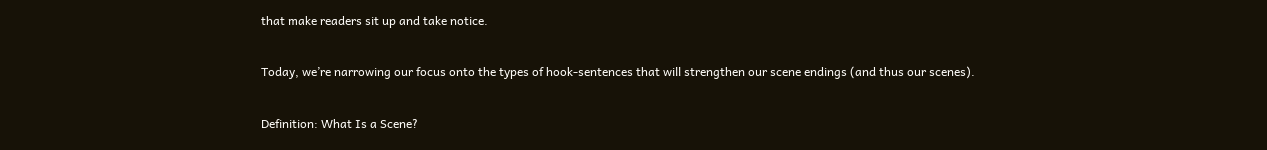that make readers sit up and take notice.

Today, we’re narrowing our focus onto the types of hook-sentences that will strengthen our scene endings (and thus our scenes).

Definition: What Is a Scene?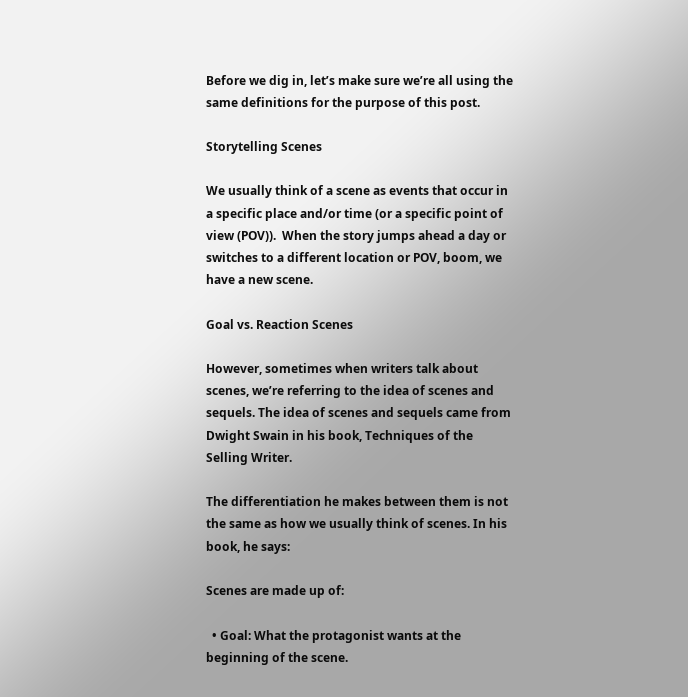Before we dig in, let’s make sure we’re all using the same definitions for the purpose of this post.

Storytelling Scenes

We usually think of a scene as events that occur in a specific place and/or time (or a specific point of view (POV)).  When the story jumps ahead a day or switches to a different location or POV, boom, we have a new scene.

Goal vs. Reaction Scenes

However, sometimes when writers talk about scenes, we’re referring to the idea of scenes and sequels. The idea of scenes and sequels came from Dwight Swain in his book, Techniques of the Selling Writer.

The differentiation he makes between them is not the same as how we usually think of scenes. In his book, he says:

Scenes are made up of:

  • Goal: What the protagonist wants at the beginning of the scene.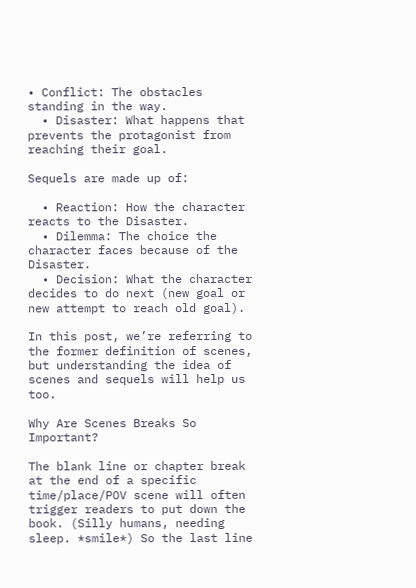• Conflict: The obstacles standing in the way.
  • Disaster: What happens that prevents the protagonist from reaching their goal.

Sequels are made up of:

  • Reaction: How the character reacts to the Disaster.
  • Dilemma: The choice the character faces because of the Disaster.
  • Decision: What the character decides to do next (new goal or new attempt to reach old goal).

In this post, we’re referring to the former definition of scenes, but understanding the idea of scenes and sequels will help us too.

Why Are Scenes Breaks So Important?

The blank line or chapter break at the end of a specific time/place/POV scene will often trigger readers to put down the book. (Silly humans, needing sleep. *smile*) So the last line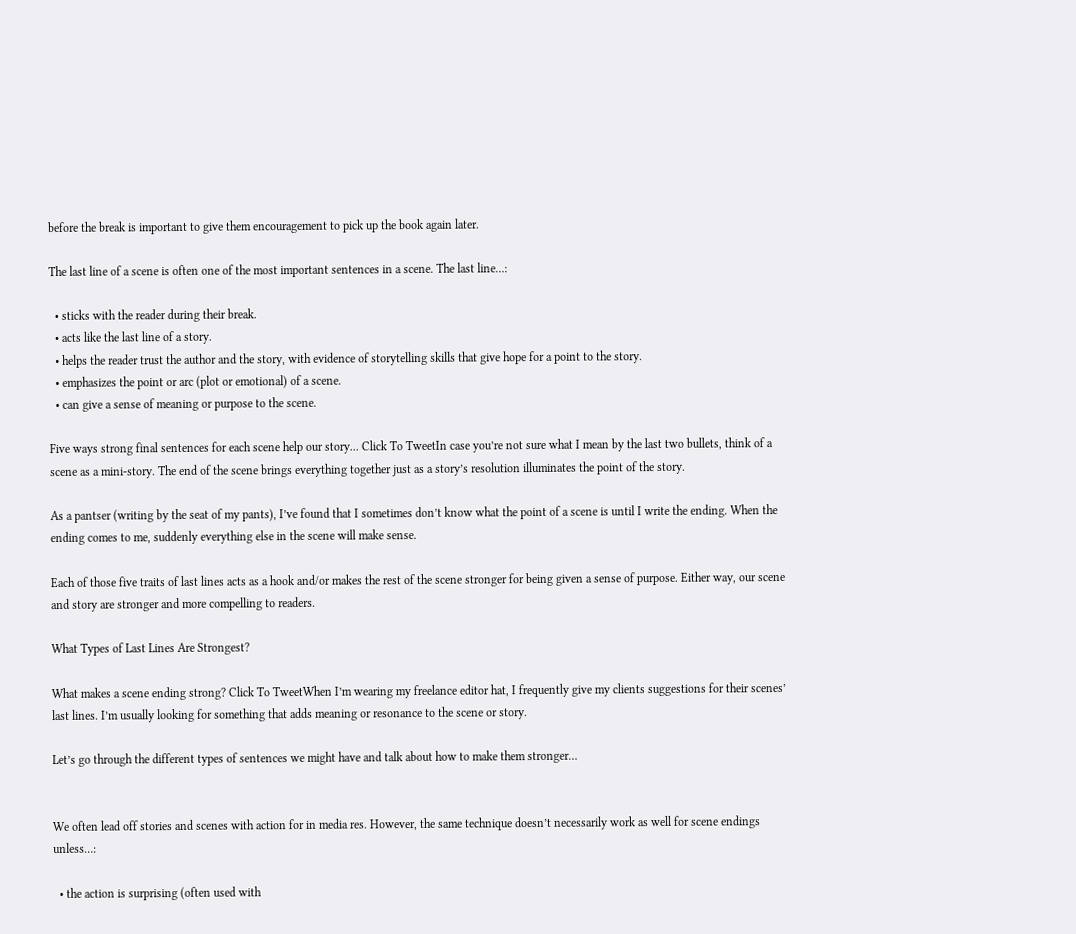before the break is important to give them encouragement to pick up the book again later.

The last line of a scene is often one of the most important sentences in a scene. The last line…:

  • sticks with the reader during their break.
  • acts like the last line of a story.
  • helps the reader trust the author and the story, with evidence of storytelling skills that give hope for a point to the story.
  • emphasizes the point or arc (plot or emotional) of a scene.
  • can give a sense of meaning or purpose to the scene.

Five ways strong final sentences for each scene help our story... Click To TweetIn case you’re not sure what I mean by the last two bullets, think of a scene as a mini-story. The end of the scene brings everything together just as a story’s resolution illuminates the point of the story.

As a pantser (writing by the seat of my pants), I’ve found that I sometimes don’t know what the point of a scene is until I write the ending. When the ending comes to me, suddenly everything else in the scene will make sense.

Each of those five traits of last lines acts as a hook and/or makes the rest of the scene stronger for being given a sense of purpose. Either way, our scene and story are stronger and more compelling to readers.

What Types of Last Lines Are Strongest?

What makes a scene ending strong? Click To TweetWhen I’m wearing my freelance editor hat, I frequently give my clients suggestions for their scenes’ last lines. I’m usually looking for something that adds meaning or resonance to the scene or story.

Let’s go through the different types of sentences we might have and talk about how to make them stronger…


We often lead off stories and scenes with action for in media res. However, the same technique doesn’t necessarily work as well for scene endings unless…:

  • the action is surprising (often used with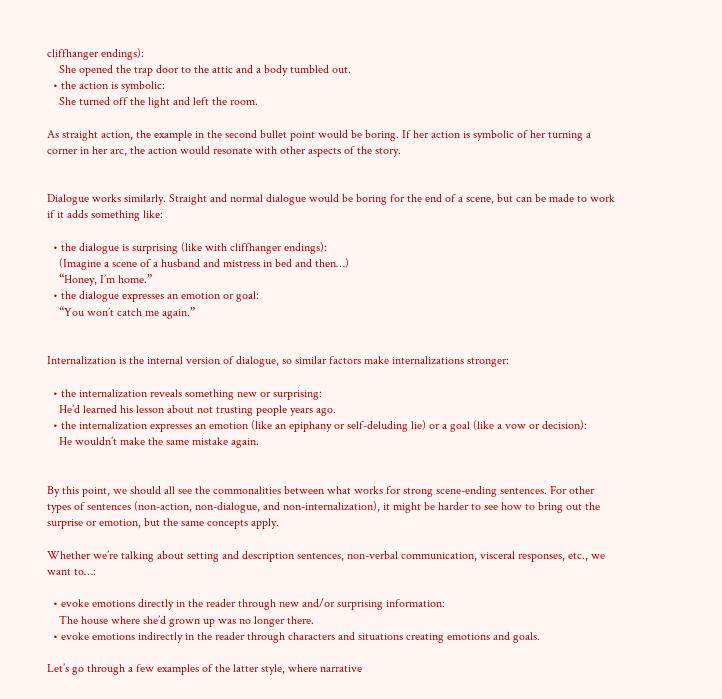cliffhanger endings):
    She opened the trap door to the attic and a body tumbled out.
  • the action is symbolic:
    She turned off the light and left the room.

As straight action, the example in the second bullet point would be boring. If her action is symbolic of her turning a corner in her arc, the action would resonate with other aspects of the story.


Dialogue works similarly. Straight and normal dialogue would be boring for the end of a scene, but can be made to work if it adds something like:

  • the dialogue is surprising (like with cliffhanger endings):
    (Imagine a scene of a husband and mistress in bed and then…)
    “Honey, I’m home.”
  • the dialogue expresses an emotion or goal:
    “You won’t catch me again.”


Internalization is the internal version of dialogue, so similar factors make internalizations stronger:

  • the internalization reveals something new or surprising:
    He’d learned his lesson about not trusting people years ago.
  • the internalization expresses an emotion (like an epiphany or self-deluding lie) or a goal (like a vow or decision):
    He wouldn’t make the same mistake again.


By this point, we should all see the commonalities between what works for strong scene-ending sentences. For other types of sentences (non-action, non-dialogue, and non-internalization), it might be harder to see how to bring out the surprise or emotion, but the same concepts apply.

Whether we’re talking about setting and description sentences, non-verbal communication, visceral responses, etc., we want to…:

  • evoke emotions directly in the reader through new and/or surprising information:
    The house where she’d grown up was no longer there.
  • evoke emotions indirectly in the reader through characters and situations creating emotions and goals.

Let’s go through a few examples of the latter style, where narrative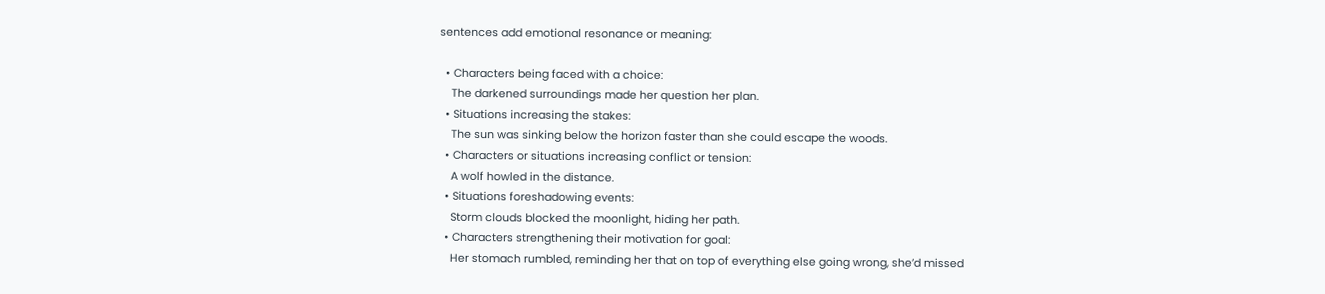sentences add emotional resonance or meaning:

  • Characters being faced with a choice:
    The darkened surroundings made her question her plan.
  • Situations increasing the stakes:
    The sun was sinking below the horizon faster than she could escape the woods.
  • Characters or situations increasing conflict or tension:
    A wolf howled in the distance.
  • Situations foreshadowing events:
    Storm clouds blocked the moonlight, hiding her path.
  • Characters strengthening their motivation for goal:
    Her stomach rumbled, reminding her that on top of everything else going wrong, she’d missed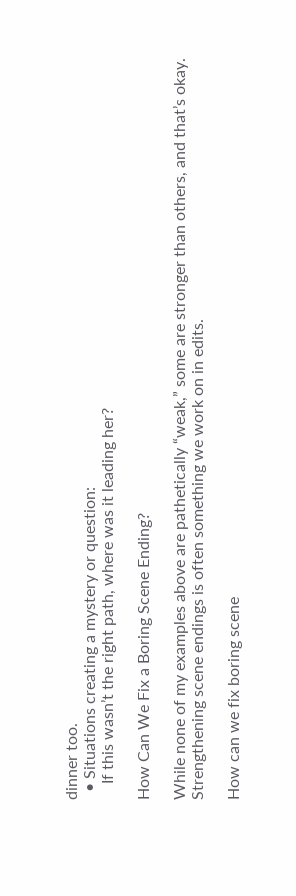dinner too.
  • Situations creating a mystery or question:
    If this wasn’t the right path, where was it leading her?

How Can We Fix a Boring Scene Ending?

While none of my examples above are pathetically “weak,” some are stronger than others, and that’s okay. Strengthening scene endings is often something we work on in edits.

How can we fix boring scene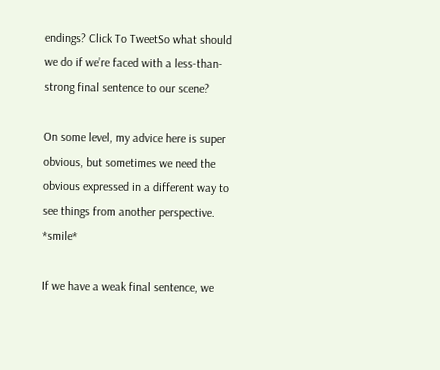endings? Click To TweetSo what should we do if we’re faced with a less-than-strong final sentence to our scene?

On some level, my advice here is super obvious, but sometimes we need the obvious expressed in a different way to see things from another perspective. *smile*

If we have a weak final sentence, we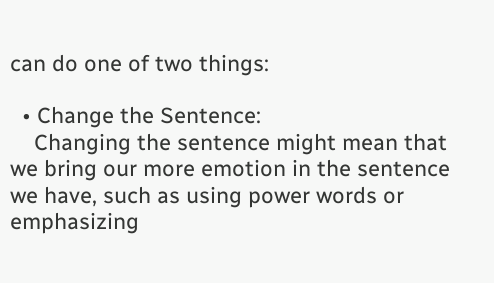can do one of two things:

  • Change the Sentence:
    Changing the sentence might mean that we bring our more emotion in the sentence we have, such as using power words or emphasizing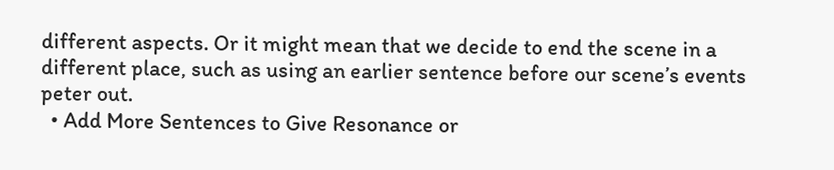different aspects. Or it might mean that we decide to end the scene in a different place, such as using an earlier sentence before our scene’s events peter out.
  • Add More Sentences to Give Resonance or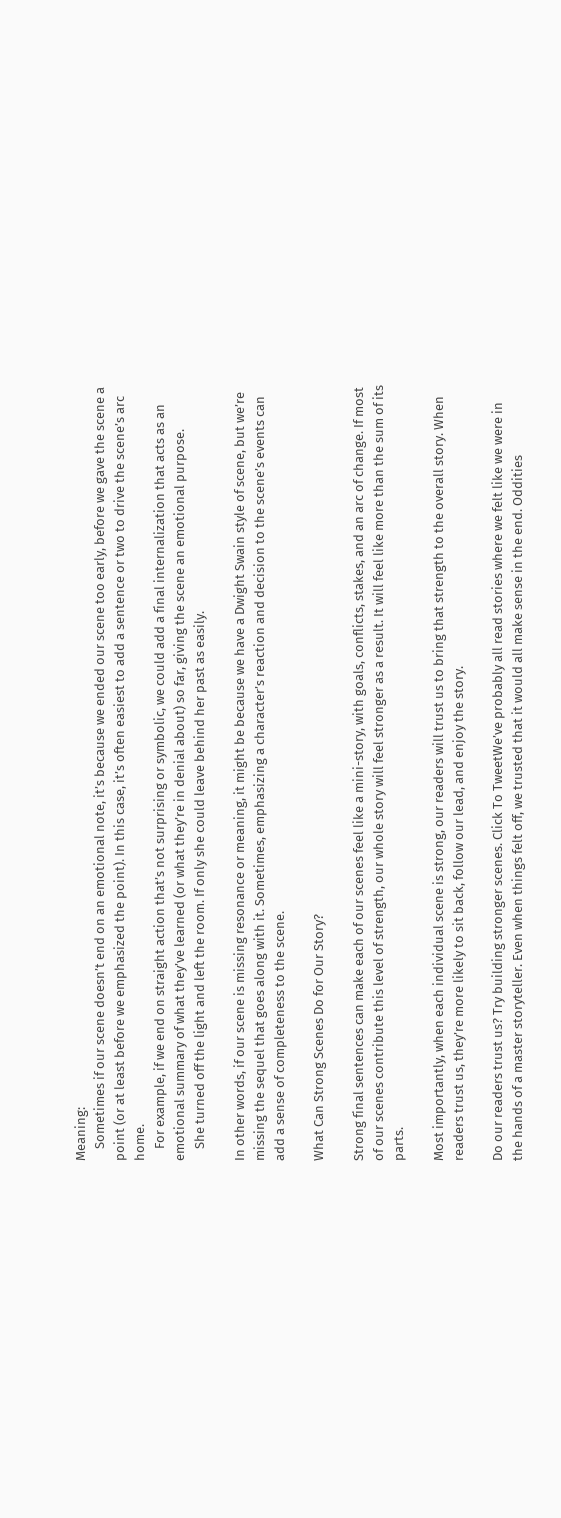Meaning:
    Sometimes if our scene doesn’t end on an emotional note, it’s because we ended our scene too early, before we gave the scene a point (or at least before we emphasized the point). In this case, it’s often easiest to add a sentence or two to drive the scene’s arc home.
    For example, if we end on straight action that’s not surprising or symbolic, we could add a final internalization that acts as an emotional summary of what they’ve learned (or what they’re in denial about) so far, giving the scene an emotional purpose.
    She turned off the light and left the room. If only she could leave behind her past as easily.

In other words, if our scene is missing resonance or meaning, it might be because we have a Dwight Swain style of scene, but we’re missing the sequel that goes along with it. Sometimes, emphasizing a character’s reaction and decision to the scene’s events can add a sense of completeness to the scene.

What Can Strong Scenes Do for Our Story?

Strong final sentences can make each of our scenes feel like a mini-story, with goals, conflicts, stakes, and an arc of change. If most of our scenes contribute this level of strength, our whole story will feel stronger as a result. It will feel like more than the sum of its parts.

Most importantly, when each individual scene is strong, our readers will trust us to bring that strength to the overall story. When readers trust us, they’re more likely to sit back, follow our lead, and enjoy the story.

Do our readers trust us? Try building stronger scenes. Click To TweetWe’ve probably all read stories where we felt like we were in the hands of a master storyteller. Even when things felt off, we trusted that it would all make sense in the end. Oddities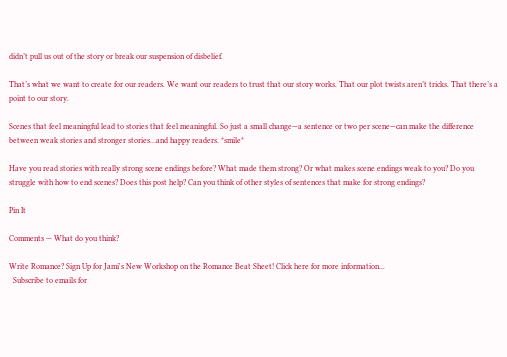didn’t pull us out of the story or break our suspension of disbelief.

That’s what we want to create for our readers. We want our readers to trust that our story works. That our plot twists aren’t tricks. That there’s a point to our story.

Scenes that feel meaningful lead to stories that feel meaningful. So just a small change—a sentence or two per scene—can make the difference between weak stories and stronger stories…and happy readers. *smile*

Have you read stories with really strong scene endings before? What made them strong? Or what makes scene endings weak to you? Do you struggle with how to end scenes? Does this post help? Can you think of other styles of sentences that make for strong endings?

Pin It

Comments — What do you think?

Write Romance? Sign Up for Jami's New Workshop on the Romance Beat Sheet! Click here for more information...
  Subscribe to emails for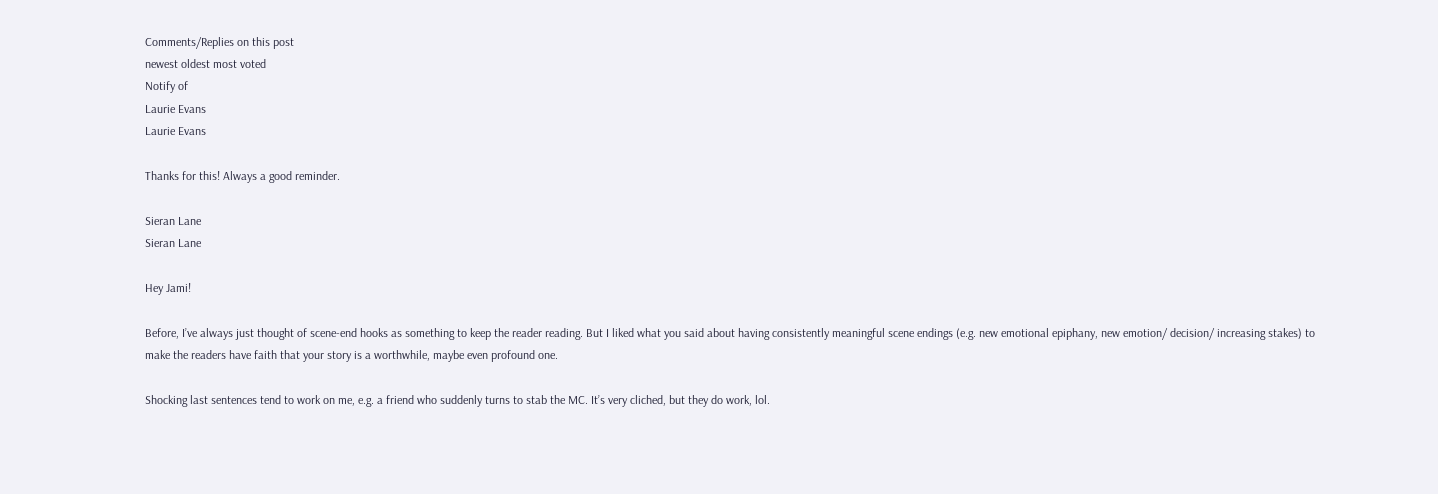Comments/Replies on this post
newest oldest most voted
Notify of
Laurie Evans
Laurie Evans

Thanks for this! Always a good reminder.

Sieran Lane
Sieran Lane

Hey Jami!

Before, I’ve always just thought of scene-end hooks as something to keep the reader reading. But I liked what you said about having consistently meaningful scene endings (e.g. new emotional epiphany, new emotion/ decision/ increasing stakes) to make the readers have faith that your story is a worthwhile, maybe even profound one.

Shocking last sentences tend to work on me, e.g. a friend who suddenly turns to stab the MC. It’s very cliched, but they do work, lol.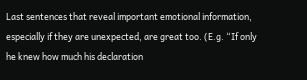Last sentences that reveal important emotional information, especially if they are unexpected, are great too. (E.g. “If only he knew how much his declaration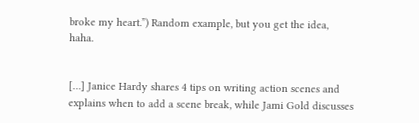broke my heart.”) Random example, but you get the idea, haha.


[…] Janice Hardy shares 4 tips on writing action scenes and explains when to add a scene break, while Jami Gold discusses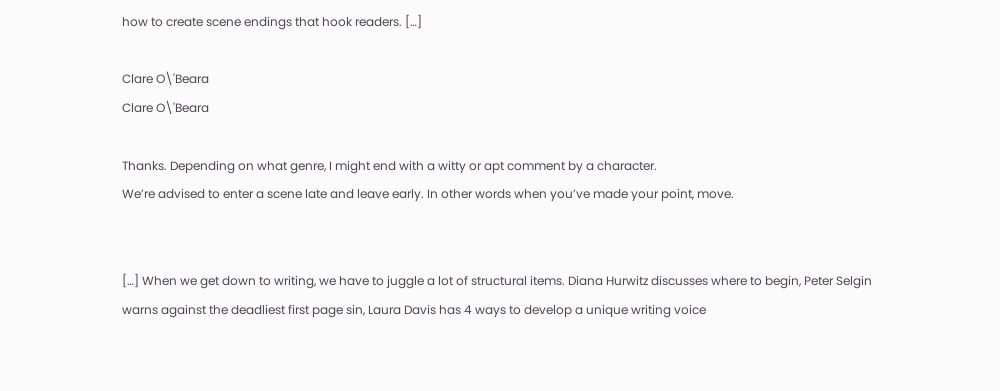how to create scene endings that hook readers. […]

Clare O\'Beara
Clare O\'Beara

Thanks. Depending on what genre, I might end with a witty or apt comment by a character.
We’re advised to enter a scene late and leave early. In other words when you’ve made your point, move.


[…] When we get down to writing, we have to juggle a lot of structural items. Diana Hurwitz discusses where to begin, Peter Selgin warns against the deadliest first page sin, Laura Davis has 4 ways to develop a unique writing voice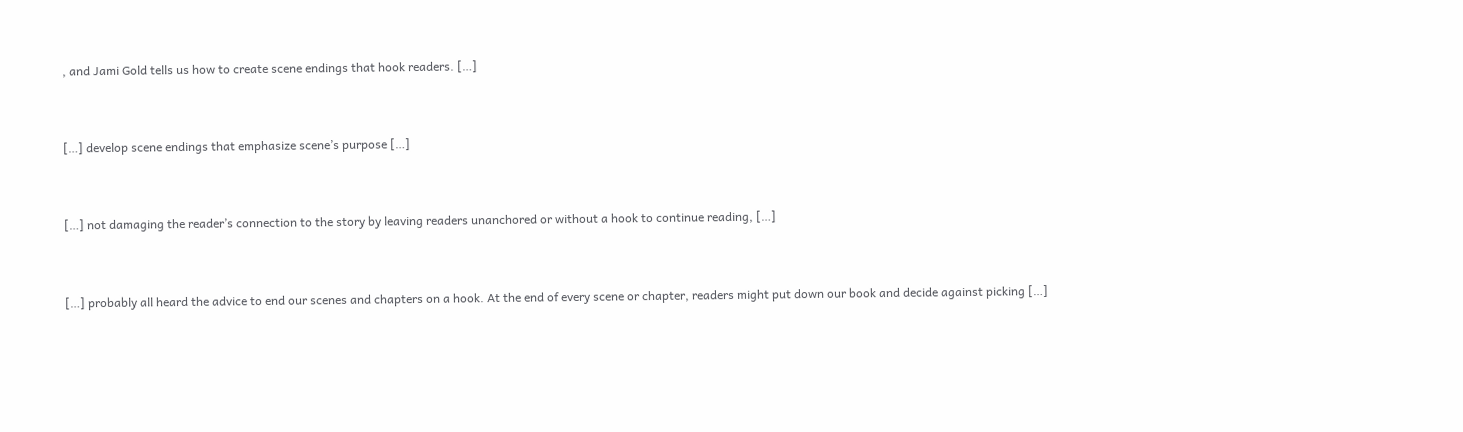, and Jami Gold tells us how to create scene endings that hook readers. […]


[…] develop scene endings that emphasize scene’s purpose […]


[…] not damaging the reader’s connection to the story by leaving readers unanchored or without a hook to continue reading, […]


[…] probably all heard the advice to end our scenes and chapters on a hook. At the end of every scene or chapter, readers might put down our book and decide against picking […]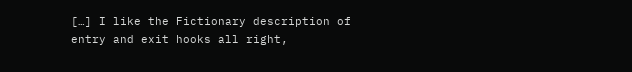[…] I like the Fictionary description of entry and exit hooks all right,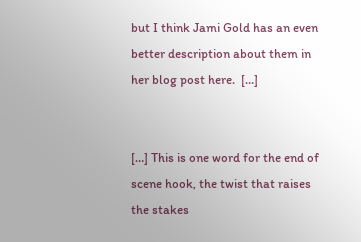but I think Jami Gold has an even better description about them in her blog post here.  […]


[…] This is one word for the end of scene hook, the twist that raises the stakes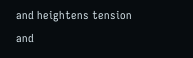and heightens tension and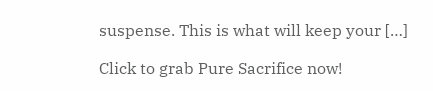suspense. This is what will keep your […]

Click to grab Pure Sacrifice now!